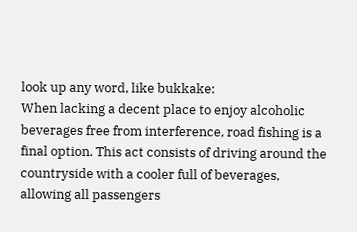look up any word, like bukkake:
When lacking a decent place to enjoy alcoholic beverages free from interference, road fishing is a final option. This act consists of driving around the countryside with a cooler full of beverages, allowing all passengers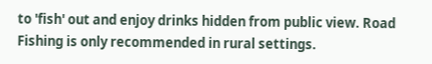to 'fish' out and enjoy drinks hidden from public view. Road Fishing is only recommended in rural settings.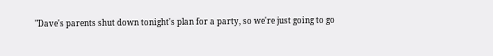"Dave's parents shut down tonight's plan for a party, so we're just going to go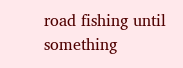road fishing until something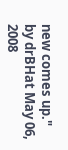new comes up."
by drBHat May 06, 2008